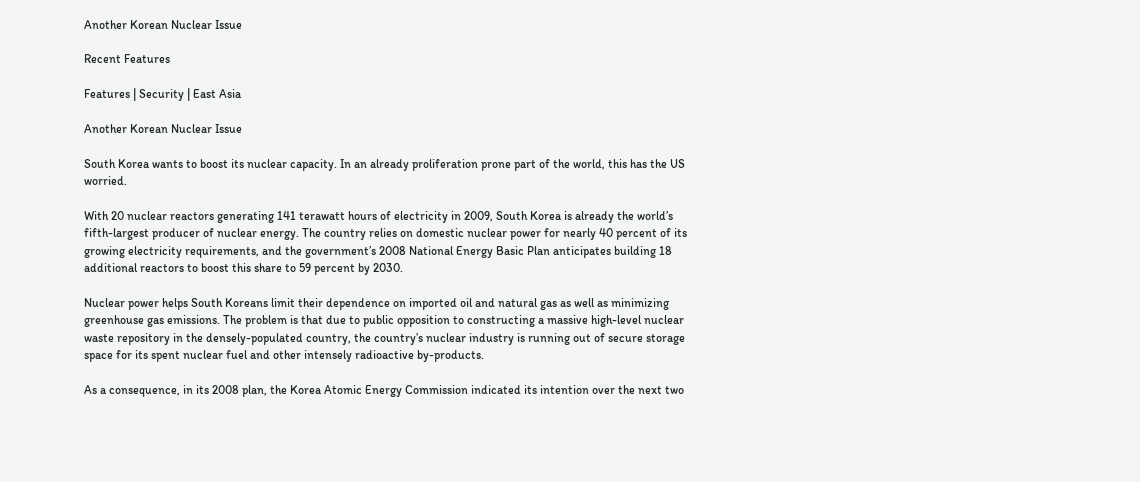Another Korean Nuclear Issue

Recent Features

Features | Security | East Asia

Another Korean Nuclear Issue

South Korea wants to boost its nuclear capacity. In an already proliferation prone part of the world, this has the US worried.

With 20 nuclear reactors generating 141 terawatt hours of electricity in 2009, South Korea is already the world’s fifth-largest producer of nuclear energy. The country relies on domestic nuclear power for nearly 40 percent of its growing electricity requirements, and the government’s 2008 National Energy Basic Plan anticipates building 18 additional reactors to boost this share to 59 percent by 2030.

Nuclear power helps South Koreans limit their dependence on imported oil and natural gas as well as minimizing greenhouse gas emissions. The problem is that due to public opposition to constructing a massive high-level nuclear waste repository in the densely-populated country, the country’s nuclear industry is running out of secure storage space for its spent nuclear fuel and other intensely radioactive by-products.

As a consequence, in its 2008 plan, the Korea Atomic Energy Commission indicated its intention over the next two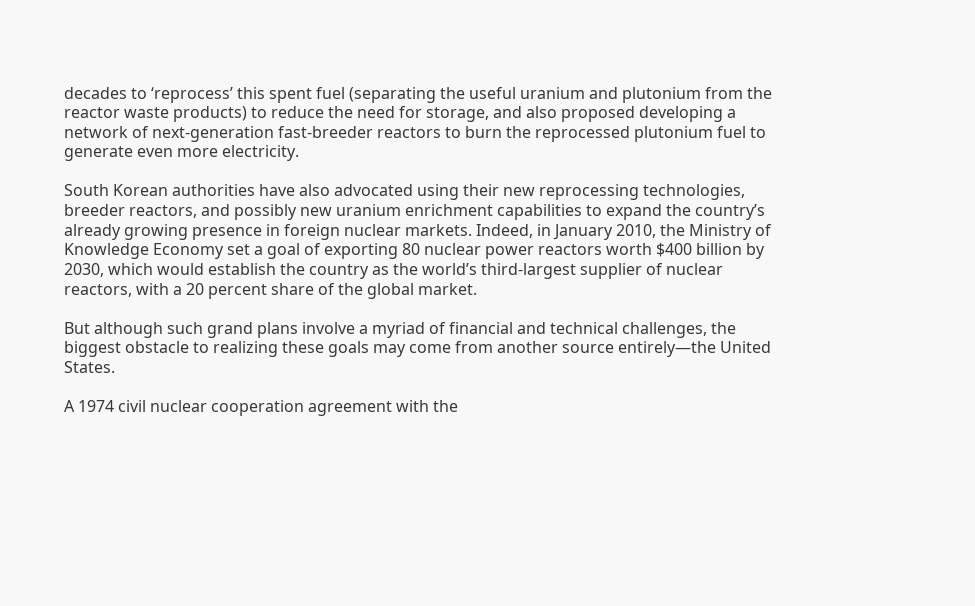decades to ‘reprocess’ this spent fuel (separating the useful uranium and plutonium from the reactor waste products) to reduce the need for storage, and also proposed developing a network of next-generation fast-breeder reactors to burn the reprocessed plutonium fuel to generate even more electricity.

South Korean authorities have also advocated using their new reprocessing technologies, breeder reactors, and possibly new uranium enrichment capabilities to expand the country’s already growing presence in foreign nuclear markets. Indeed, in January 2010, the Ministry of Knowledge Economy set a goal of exporting 80 nuclear power reactors worth $400 billion by 2030, which would establish the country as the world’s third-largest supplier of nuclear reactors, with a 20 percent share of the global market.

But although such grand plans involve a myriad of financial and technical challenges, the biggest obstacle to realizing these goals may come from another source entirely—the United States.

A 1974 civil nuclear cooperation agreement with the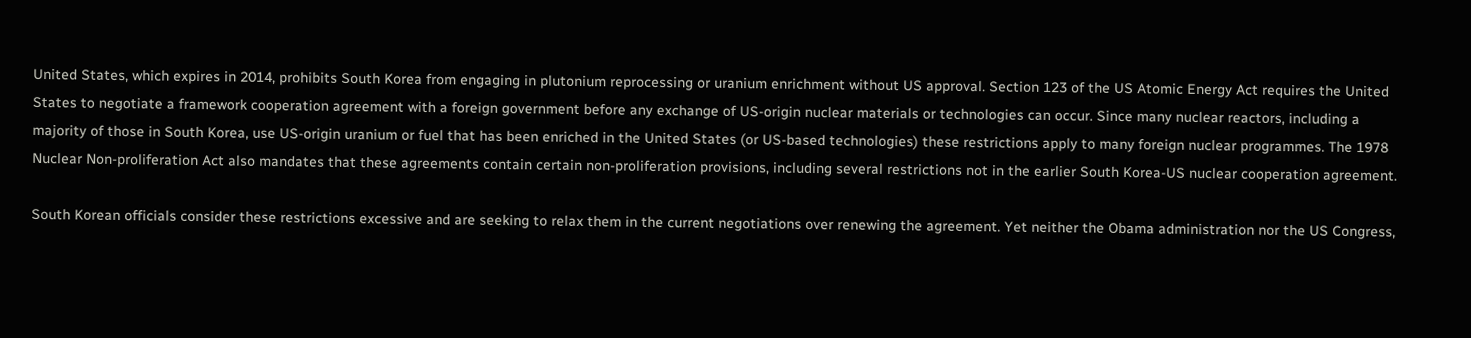United States, which expires in 2014, prohibits South Korea from engaging in plutonium reprocessing or uranium enrichment without US approval. Section 123 of the US Atomic Energy Act requires the United States to negotiate a framework cooperation agreement with a foreign government before any exchange of US-origin nuclear materials or technologies can occur. Since many nuclear reactors, including a majority of those in South Korea, use US-origin uranium or fuel that has been enriched in the United States (or US-based technologies) these restrictions apply to many foreign nuclear programmes. The 1978 Nuclear Non-proliferation Act also mandates that these agreements contain certain non-proliferation provisions, including several restrictions not in the earlier South Korea-US nuclear cooperation agreement.

South Korean officials consider these restrictions excessive and are seeking to relax them in the current negotiations over renewing the agreement. Yet neither the Obama administration nor the US Congress,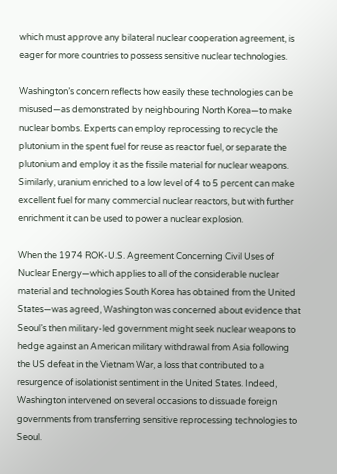which must approve any bilateral nuclear cooperation agreement, is eager for more countries to possess sensitive nuclear technologies.

Washington’s concern reflects how easily these technologies can be misused—as demonstrated by neighbouring North Korea—to make nuclear bombs. Experts can employ reprocessing to recycle the plutonium in the spent fuel for reuse as reactor fuel, or separate the plutonium and employ it as the fissile material for nuclear weapons. Similarly, uranium enriched to a low level of 4 to 5 percent can make excellent fuel for many commercial nuclear reactors, but with further enrichment it can be used to power a nuclear explosion.

When the 1974 ROK-U.S. Agreement Concerning Civil Uses of Nuclear Energy—which applies to all of the considerable nuclear material and technologies South Korea has obtained from the United States—was agreed, Washington was concerned about evidence that Seoul’s then military-led government might seek nuclear weapons to hedge against an American military withdrawal from Asia following the US defeat in the Vietnam War, a loss that contributed to a resurgence of isolationist sentiment in the United States. Indeed, Washington intervened on several occasions to dissuade foreign governments from transferring sensitive reprocessing technologies to Seoul.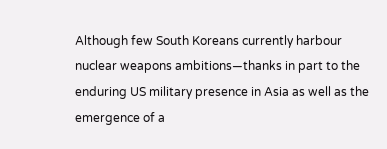Although few South Koreans currently harbour nuclear weapons ambitions—thanks in part to the enduring US military presence in Asia as well as the emergence of a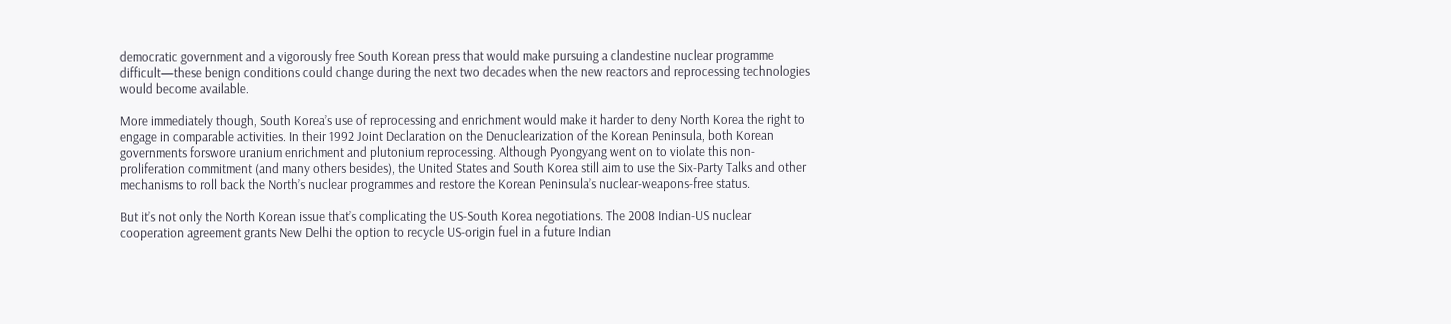democratic government and a vigorously free South Korean press that would make pursuing a clandestine nuclear programme difficult—these benign conditions could change during the next two decades when the new reactors and reprocessing technologies would become available.

More immediately though, South Korea’s use of reprocessing and enrichment would make it harder to deny North Korea the right to engage in comparable activities. In their 1992 Joint Declaration on the Denuclearization of the Korean Peninsula, both Korean governments forswore uranium enrichment and plutonium reprocessing. Although Pyongyang went on to violate this non-proliferation commitment (and many others besides), the United States and South Korea still aim to use the Six-Party Talks and other mechanisms to roll back the North’s nuclear programmes and restore the Korean Peninsula’s nuclear-weapons-free status.

But it’s not only the North Korean issue that’s complicating the US-South Korea negotiations. The 2008 Indian-US nuclear cooperation agreement grants New Delhi the option to recycle US-origin fuel in a future Indian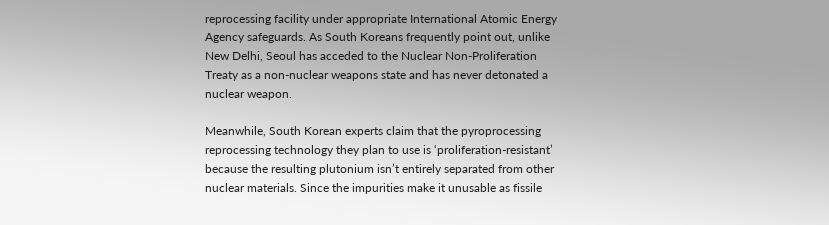reprocessing facility under appropriate International Atomic Energy Agency safeguards. As South Koreans frequently point out, unlike New Delhi, Seoul has acceded to the Nuclear Non-Proliferation Treaty as a non-nuclear weapons state and has never detonated a nuclear weapon.

Meanwhile, South Korean experts claim that the pyroprocessing reprocessing technology they plan to use is ‘proliferation-resistant’ because the resulting plutonium isn’t entirely separated from other nuclear materials. Since the impurities make it unusable as fissile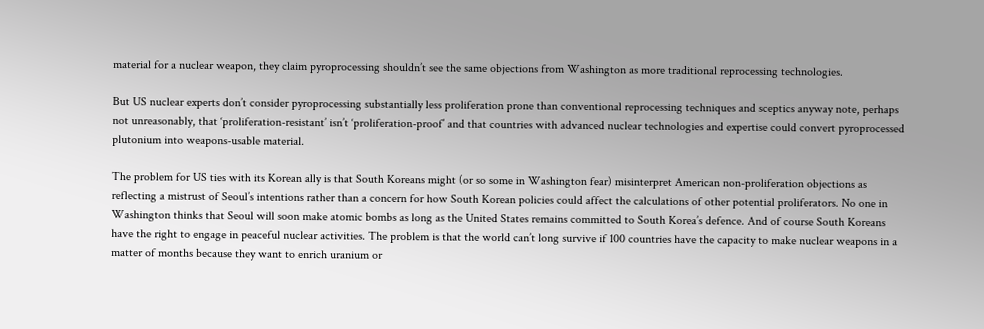material for a nuclear weapon, they claim pyroprocessing shouldn’t see the same objections from Washington as more traditional reprocessing technologies.

But US nuclear experts don’t consider pyroprocessing substantially less proliferation prone than conventional reprocessing techniques and sceptics anyway note, perhaps not unreasonably, that ‘proliferation-resistant’ isn’t ‘proliferation-proof’ and that countries with advanced nuclear technologies and expertise could convert pyroprocessed plutonium into weapons-usable material.

The problem for US ties with its Korean ally is that South Koreans might (or so some in Washington fear) misinterpret American non-proliferation objections as reflecting a mistrust of Seoul’s intentions rather than a concern for how South Korean policies could affect the calculations of other potential proliferators. No one in Washington thinks that Seoul will soon make atomic bombs as long as the United States remains committed to South Korea’s defence. And of course South Koreans have the right to engage in peaceful nuclear activities. The problem is that the world can’t long survive if 100 countries have the capacity to make nuclear weapons in a matter of months because they want to enrich uranium or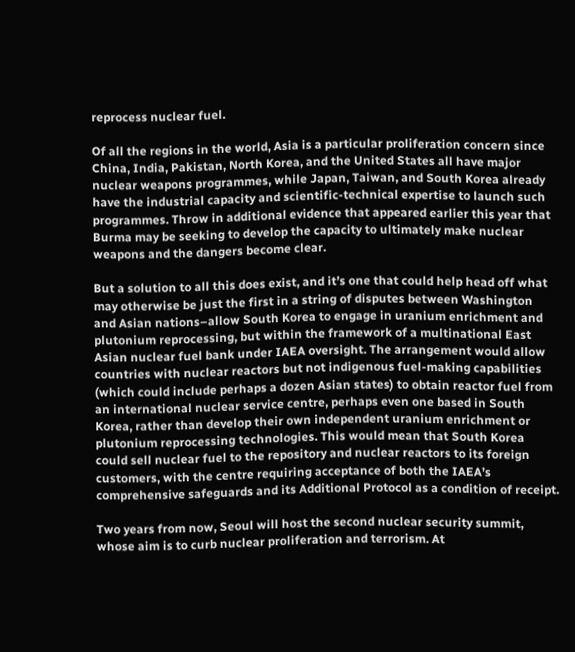reprocess nuclear fuel.

Of all the regions in the world, Asia is a particular proliferation concern since China, India, Pakistan, North Korea, and the United States all have major nuclear weapons programmes, while Japan, Taiwan, and South Korea already have the industrial capacity and scientific-technical expertise to launch such programmes. Throw in additional evidence that appeared earlier this year that Burma may be seeking to develop the capacity to ultimately make nuclear weapons and the dangers become clear.

But a solution to all this does exist, and it’s one that could help head off what may otherwise be just the first in a string of disputes between Washington and Asian nations–allow South Korea to engage in uranium enrichment and plutonium reprocessing, but within the framework of a multinational East Asian nuclear fuel bank under IAEA oversight. The arrangement would allow countries with nuclear reactors but not indigenous fuel-making capabilities (which could include perhaps a dozen Asian states) to obtain reactor fuel from an international nuclear service centre, perhaps even one based in South Korea, rather than develop their own independent uranium enrichment or plutonium reprocessing technologies. This would mean that South Korea could sell nuclear fuel to the repository and nuclear reactors to its foreign customers, with the centre requiring acceptance of both the IAEA’s comprehensive safeguards and its Additional Protocol as a condition of receipt.

Two years from now, Seoul will host the second nuclear security summit, whose aim is to curb nuclear proliferation and terrorism. At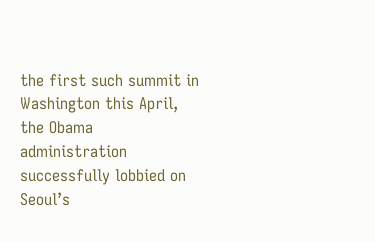the first such summit in Washington this April, the Obama administration successfully lobbied on Seoul’s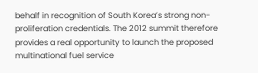behalf in recognition of South Korea’s strong non-proliferation credentials. The 2012 summit therefore provides a real opportunity to launch the proposed multinational fuel service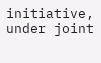initiative, under joint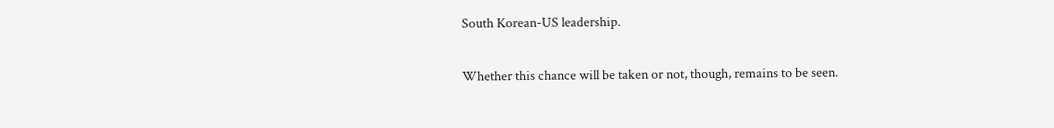South Korean-US leadership.

Whether this chance will be taken or not, though, remains to be seen.